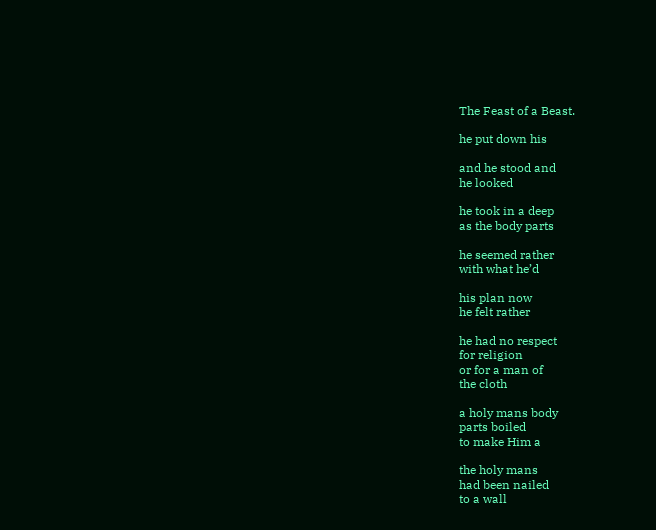The Feast of a Beast.

he put down his

and he stood and
he looked

he took in a deep
as the body parts

he seemed rather
with what he’d

his plan now
he felt rather

he had no respect
for religion
or for a man of
the cloth

a holy mans body
parts boiled
to make Him a

the holy mans
had been nailed
to a wall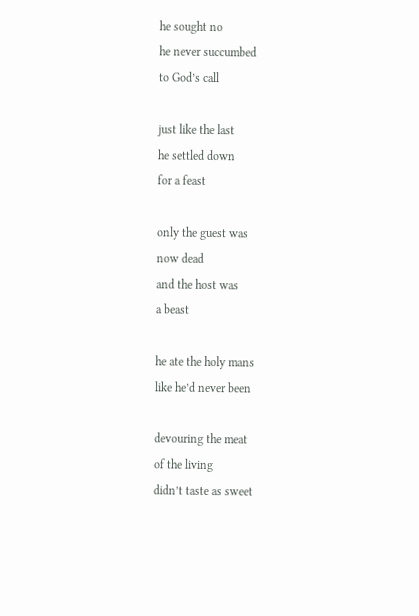he sought no
he never succumbed
to God’s call

just like the last
he settled down
for a feast

only the guest was
now dead
and the host was
a beast

he ate the holy mans
like he’d never been

devouring the meat
of the living
didn’t taste as sweet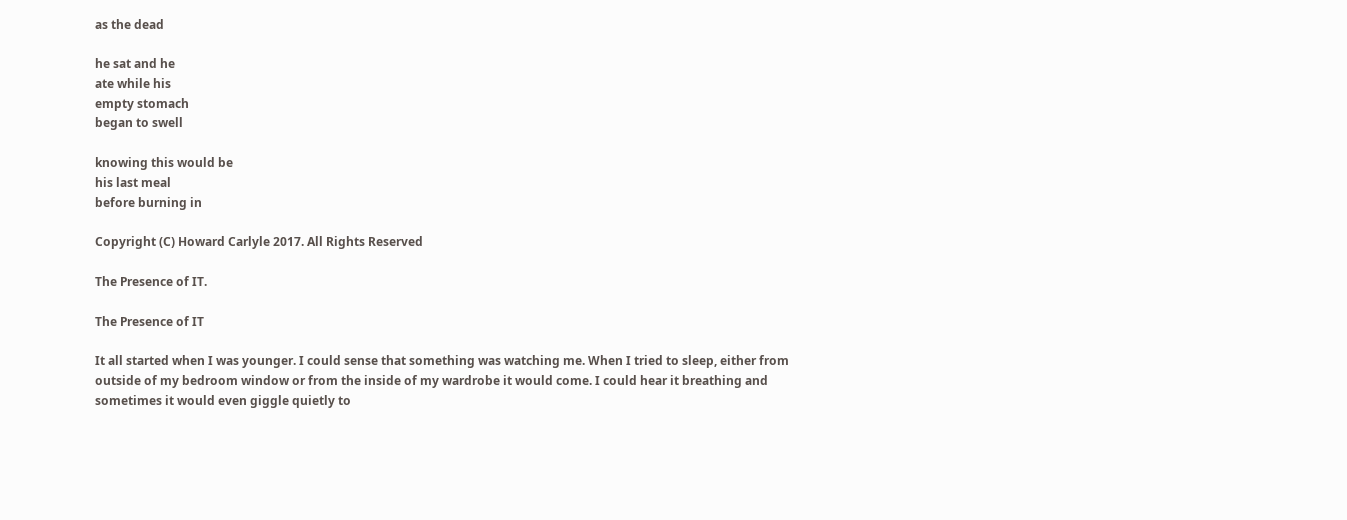as the dead

he sat and he
ate while his
empty stomach
began to swell

knowing this would be
his last meal
before burning in

Copyright (C) Howard Carlyle 2017. All Rights Reserved

The Presence of IT.

The Presence of IT

It all started when I was younger. I could sense that something was watching me. When I tried to sleep, either from outside of my bedroom window or from the inside of my wardrobe it would come. I could hear it breathing and sometimes it would even giggle quietly to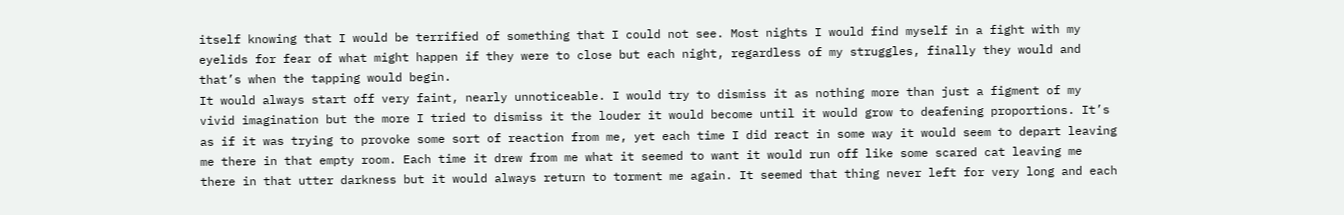itself knowing that I would be terrified of something that I could not see. Most nights I would find myself in a fight with my eyelids for fear of what might happen if they were to close but each night, regardless of my struggles, finally they would and that’s when the tapping would begin.
It would always start off very faint, nearly unnoticeable. I would try to dismiss it as nothing more than just a figment of my vivid imagination but the more I tried to dismiss it the louder it would become until it would grow to deafening proportions. It’s as if it was trying to provoke some sort of reaction from me, yet each time I did react in some way it would seem to depart leaving me there in that empty room. Each time it drew from me what it seemed to want it would run off like some scared cat leaving me there in that utter darkness but it would always return to torment me again. It seemed that thing never left for very long and each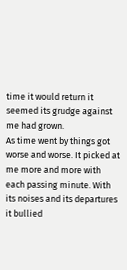time it would return it seemed its grudge against me had grown.
As time went by things got worse and worse. It picked at me more and more with each passing minute. With its noises and its departures it bullied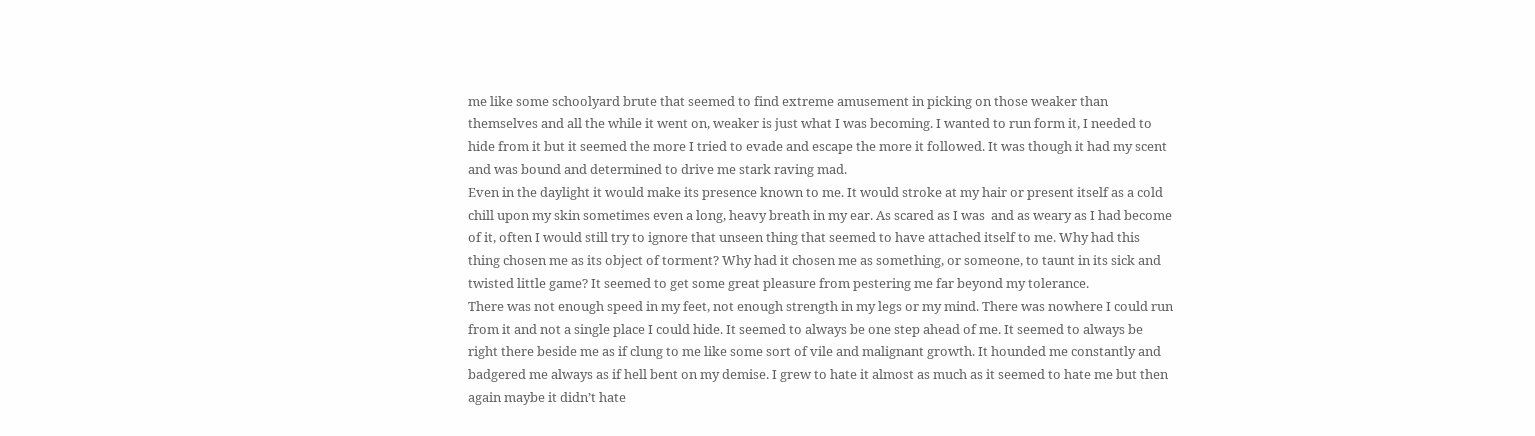me like some schoolyard brute that seemed to find extreme amusement in picking on those weaker than themselves and all the while it went on, weaker is just what I was becoming. I wanted to run form it, I needed to hide from it but it seemed the more I tried to evade and escape the more it followed. It was though it had my scent and was bound and determined to drive me stark raving mad.
Even in the daylight it would make its presence known to me. It would stroke at my hair or present itself as a cold chill upon my skin sometimes even a long, heavy breath in my ear. As scared as I was  and as weary as I had become of it, often I would still try to ignore that unseen thing that seemed to have attached itself to me. Why had this thing chosen me as its object of torment? Why had it chosen me as something, or someone, to taunt in its sick and twisted little game? It seemed to get some great pleasure from pestering me far beyond my tolerance.
There was not enough speed in my feet, not enough strength in my legs or my mind. There was nowhere I could run from it and not a single place I could hide. It seemed to always be one step ahead of me. It seemed to always be right there beside me as if clung to me like some sort of vile and malignant growth. It hounded me constantly and badgered me always as if hell bent on my demise. I grew to hate it almost as much as it seemed to hate me but then again maybe it didn’t hate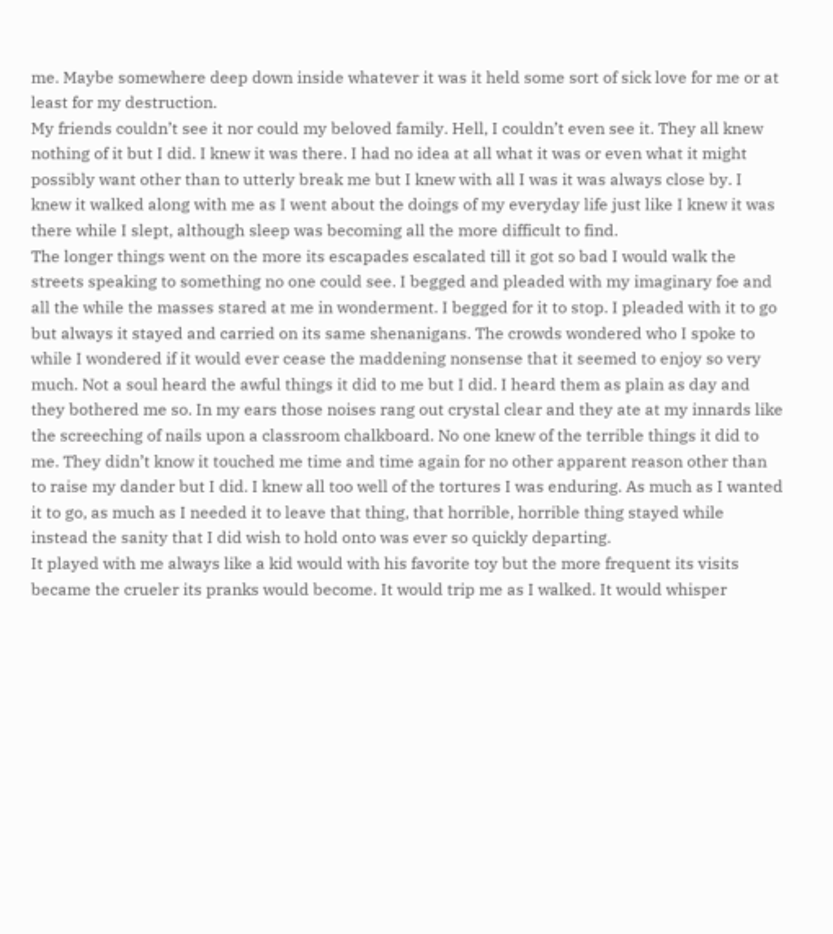me. Maybe somewhere deep down inside whatever it was it held some sort of sick love for me or at least for my destruction.
My friends couldn’t see it nor could my beloved family. Hell, I couldn’t even see it. They all knew nothing of it but I did. I knew it was there. I had no idea at all what it was or even what it might possibly want other than to utterly break me but I knew with all I was it was always close by. I knew it walked along with me as I went about the doings of my everyday life just like I knew it was there while I slept, although sleep was becoming all the more difficult to find.
The longer things went on the more its escapades escalated till it got so bad I would walk the streets speaking to something no one could see. I begged and pleaded with my imaginary foe and all the while the masses stared at me in wonderment. I begged for it to stop. I pleaded with it to go but always it stayed and carried on its same shenanigans. The crowds wondered who I spoke to while I wondered if it would ever cease the maddening nonsense that it seemed to enjoy so very much. Not a soul heard the awful things it did to me but I did. I heard them as plain as day and they bothered me so. In my ears those noises rang out crystal clear and they ate at my innards like the screeching of nails upon a classroom chalkboard. No one knew of the terrible things it did to me. They didn’t know it touched me time and time again for no other apparent reason other than to raise my dander but I did. I knew all too well of the tortures I was enduring. As much as I wanted it to go, as much as I needed it to leave that thing, that horrible, horrible thing stayed while instead the sanity that I did wish to hold onto was ever so quickly departing.
It played with me always like a kid would with his favorite toy but the more frequent its visits became the crueler its pranks would become. It would trip me as I walked. It would whisper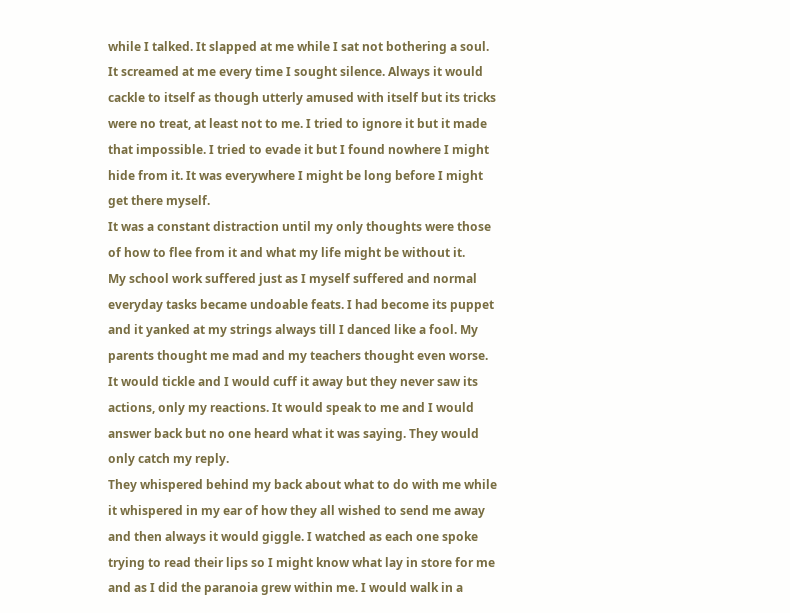while I talked. It slapped at me while I sat not bothering a soul. It screamed at me every time I sought silence. Always it would cackle to itself as though utterly amused with itself but its tricks were no treat, at least not to me. I tried to ignore it but it made that impossible. I tried to evade it but I found nowhere I might hide from it. It was everywhere I might be long before I might get there myself.
It was a constant distraction until my only thoughts were those of how to flee from it and what my life might be without it.
My school work suffered just as I myself suffered and normal everyday tasks became undoable feats. I had become its puppet and it yanked at my strings always till I danced like a fool. My parents thought me mad and my teachers thought even worse. It would tickle and I would cuff it away but they never saw its actions, only my reactions. It would speak to me and I would answer back but no one heard what it was saying. They would only catch my reply.
They whispered behind my back about what to do with me while it whispered in my ear of how they all wished to send me away and then always it would giggle. I watched as each one spoke trying to read their lips so I might know what lay in store for me and as I did the paranoia grew within me. I would walk in a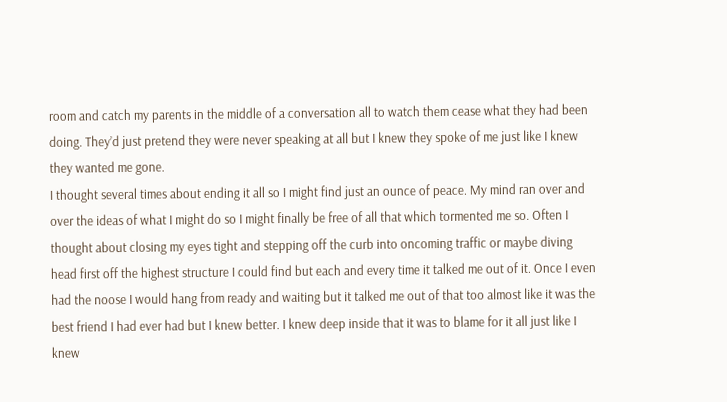room and catch my parents in the middle of a conversation all to watch them cease what they had been doing. They’d just pretend they were never speaking at all but I knew they spoke of me just like I knew they wanted me gone.
I thought several times about ending it all so I might find just an ounce of peace. My mind ran over and over the ideas of what I might do so I might finally be free of all that which tormented me so. Often I thought about closing my eyes tight and stepping off the curb into oncoming traffic or maybe diving head first off the highest structure I could find but each and every time it talked me out of it. Once I even had the noose I would hang from ready and waiting but it talked me out of that too almost like it was the best friend I had ever had but I knew better. I knew deep inside that it was to blame for it all just like I knew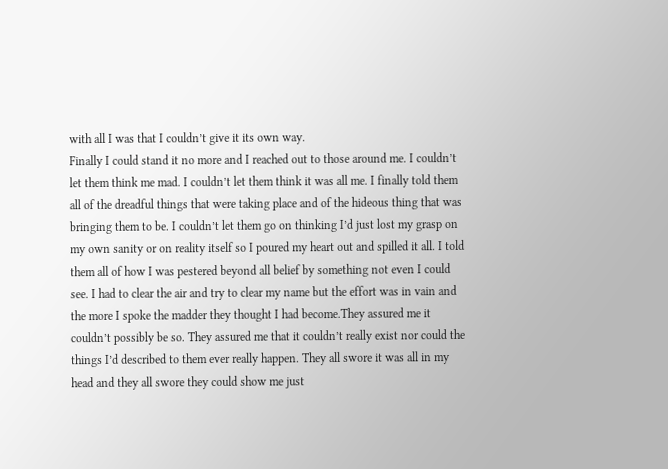with all I was that I couldn’t give it its own way.
Finally I could stand it no more and I reached out to those around me. I couldn’t let them think me mad. I couldn’t let them think it was all me. I finally told them all of the dreadful things that were taking place and of the hideous thing that was bringing them to be. I couldn’t let them go on thinking I’d just lost my grasp on my own sanity or on reality itself so I poured my heart out and spilled it all. I told them all of how I was pestered beyond all belief by something not even I could see. I had to clear the air and try to clear my name but the effort was in vain and the more I spoke the madder they thought I had become.They assured me it couldn’t possibly be so. They assured me that it couldn’t really exist nor could the things I’d described to them ever really happen. They all swore it was all in my head and they all swore they could show me just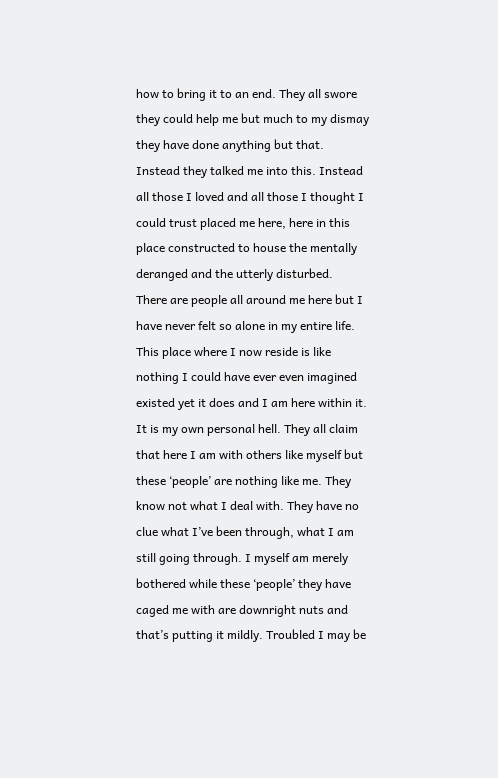how to bring it to an end. They all swore they could help me but much to my dismay they have done anything but that.
Instead they talked me into this. Instead all those I loved and all those I thought I could trust placed me here, here in this place constructed to house the mentally deranged and the utterly disturbed.
There are people all around me here but I have never felt so alone in my entire life. This place where I now reside is like nothing I could have ever even imagined existed yet it does and I am here within it. It is my own personal hell. They all claim that here I am with others like myself but these ‘people’ are nothing like me. They know not what I deal with. They have no clue what I’ve been through, what I am still going through. I myself am merely bothered while these ‘people’ they have caged me with are downright nuts and that’s putting it mildly. Troubled I may be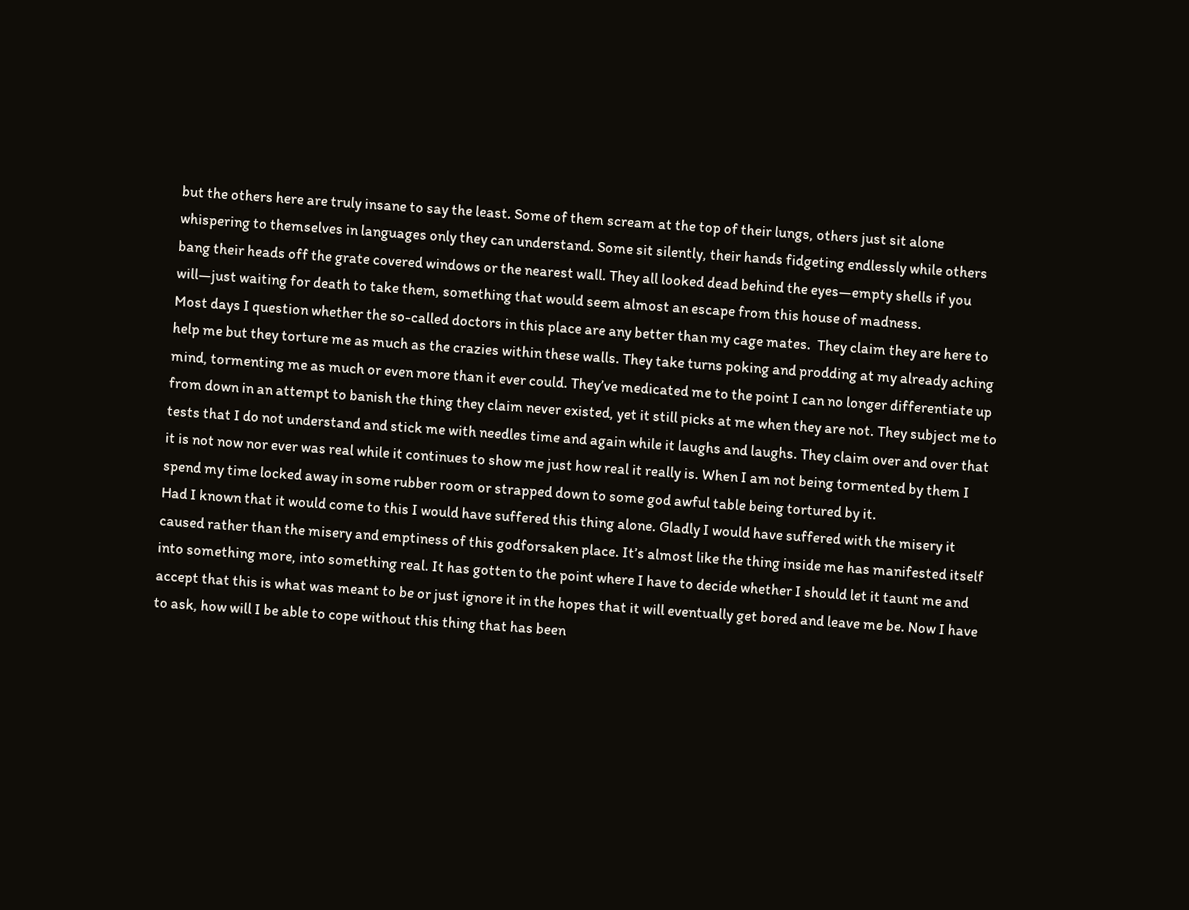but the others here are truly insane to say the least. Some of them scream at the top of their lungs, others just sit alone whispering to themselves in languages only they can understand. Some sit silently, their hands fidgeting endlessly while others bang their heads off the grate covered windows or the nearest wall. They all looked dead behind the eyes—empty shells if you will—just waiting for death to take them, something that would seem almost an escape from this house of madness.
Most days I question whether the so-called doctors in this place are any better than my cage mates.  They claim they are here to help me but they torture me as much as the crazies within these walls. They take turns poking and prodding at my already aching mind, tormenting me as much or even more than it ever could. They’ve medicated me to the point I can no longer differentiate up from down in an attempt to banish the thing they claim never existed, yet it still picks at me when they are not. They subject me to tests that I do not understand and stick me with needles time and again while it laughs and laughs. They claim over and over that it is not now nor ever was real while it continues to show me just how real it really is. When I am not being tormented by them I spend my time locked away in some rubber room or strapped down to some god awful table being tortured by it.
Had I known that it would come to this I would have suffered this thing alone. Gladly I would have suffered with the misery it caused rather than the misery and emptiness of this godforsaken place. It’s almost like the thing inside me has manifested itself into something more, into something real. It has gotten to the point where I have to decide whether I should let it taunt me and accept that this is what was meant to be or just ignore it in the hopes that it will eventually get bored and leave me be. Now I have to ask, how will I be able to cope without this thing that has been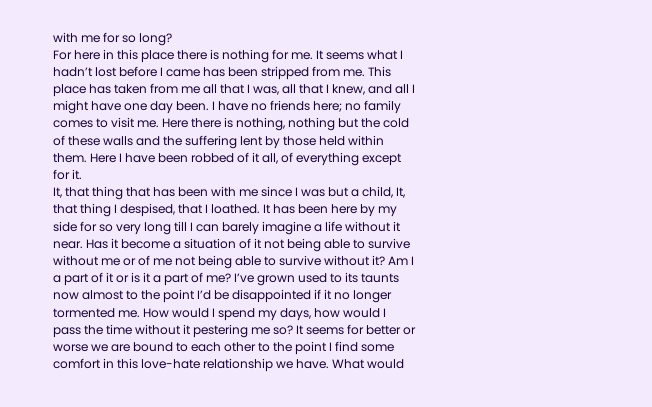with me for so long?
For here in this place there is nothing for me. It seems what I hadn’t lost before I came has been stripped from me. This place has taken from me all that I was, all that I knew, and all I might have one day been. I have no friends here; no family comes to visit me. Here there is nothing, nothing but the cold of these walls and the suffering lent by those held within them. Here I have been robbed of it all, of everything except for it.
It, that thing that has been with me since I was but a child, It, that thing I despised, that I loathed. It has been here by my side for so very long till I can barely imagine a life without it near. Has it become a situation of it not being able to survive without me or of me not being able to survive without it? Am I a part of it or is it a part of me? I’ve grown used to its taunts now almost to the point I’d be disappointed if it no longer tormented me. How would I spend my days, how would I pass the time without it pestering me so? It seems for better or worse we are bound to each other to the point I find some comfort in this love-hate relationship we have. What would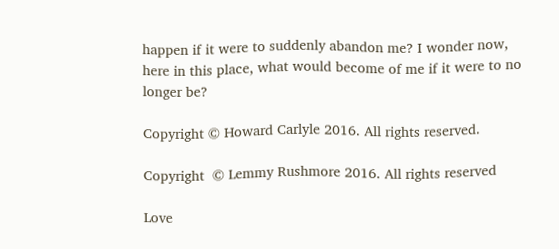happen if it were to suddenly abandon me? I wonder now, here in this place, what would become of me if it were to no longer be?

Copyright © Howard Carlyle 2016. All rights reserved.

Copyright  © Lemmy Rushmore 2016. All rights reserved

Love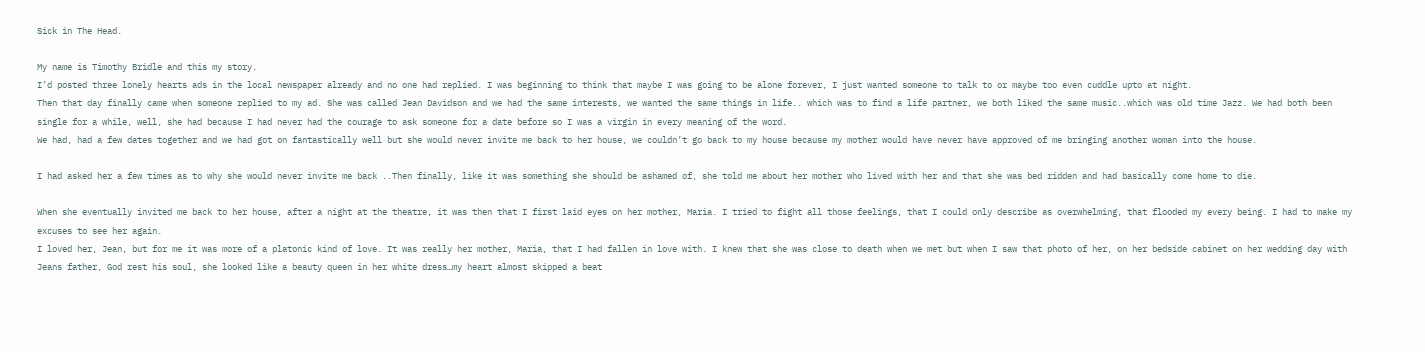Sick in The Head.

My name is Timothy Bridle and this my story.
I’d posted three lonely hearts ads in the local newspaper already and no one had replied. I was beginning to think that maybe I was going to be alone forever, I just wanted someone to talk to or maybe too even cuddle upto at night.
Then that day finally came when someone replied to my ad. She was called Jean Davidson and we had the same interests, we wanted the same things in life.. which was to find a life partner, we both liked the same music..which was old time Jazz. We had both been single for a while, well, she had because I had never had the courage to ask someone for a date before so I was a virgin in every meaning of the word.
We had, had a few dates together and we had got on fantastically well but she would never invite me back to her house, we couldn’t go back to my house because my mother would have never have approved of me bringing another woman into the house.

I had asked her a few times as to why she would never invite me back ..Then finally, like it was something she should be ashamed of, she told me about her mother who lived with her and that she was bed ridden and had basically come home to die.

When she eventually invited me back to her house, after a night at the theatre, it was then that I first laid eyes on her mother, Maria. I tried to fight all those feelings, that I could only describe as overwhelming, that flooded my every being. I had to make my excuses to see her again.
I loved her, Jean, but for me it was more of a platonic kind of love. It was really her mother, Maria, that I had fallen in love with. I knew that she was close to death when we met but when I saw that photo of her, on her bedside cabinet on her wedding day with Jeans father, God rest his soul, she looked like a beauty queen in her white dress…my heart almost skipped a beat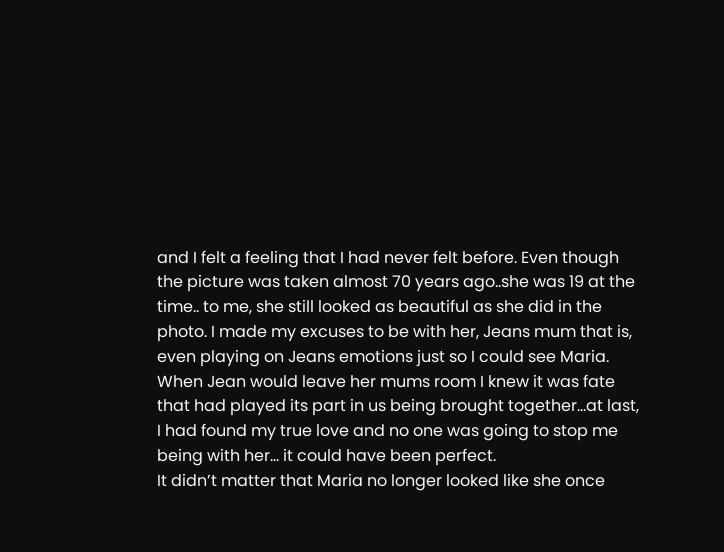and I felt a feeling that I had never felt before. Even though the picture was taken almost 70 years ago..she was 19 at the time.. to me, she still looked as beautiful as she did in the photo. I made my excuses to be with her, Jeans mum that is, even playing on Jeans emotions just so I could see Maria. When Jean would leave her mums room I knew it was fate that had played its part in us being brought together…at last, I had found my true love and no one was going to stop me being with her… it could have been perfect.
It didn’t matter that Maria no longer looked like she once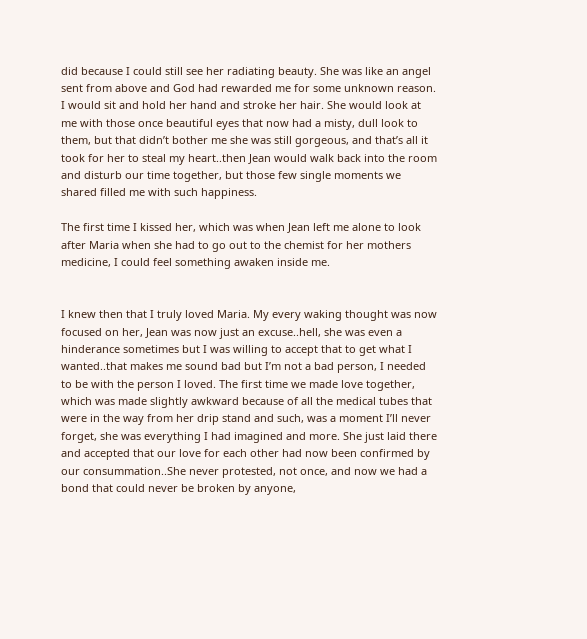did because I could still see her radiating beauty. She was like an angel sent from above and God had rewarded me for some unknown reason. I would sit and hold her hand and stroke her hair. She would look at me with those once beautiful eyes that now had a misty, dull look to them, but that didn’t bother me she was still gorgeous, and that’s all it took for her to steal my heart..then Jean would walk back into the room and disturb our time together, but those few single moments we shared filled me with such happiness.

The first time I kissed her, which was when Jean left me alone to look after Maria when she had to go out to the chemist for her mothers medicine, I could feel something awaken inside me.


I knew then that I truly loved Maria. My every waking thought was now focused on her, Jean was now just an excuse..hell, she was even a hinderance sometimes but I was willing to accept that to get what I wanted..that makes me sound bad but I’m not a bad person, I needed to be with the person I loved. The first time we made love together, which was made slightly awkward because of all the medical tubes that were in the way from her drip stand and such, was a moment I’ll never forget, she was everything I had imagined and more. She just laid there and accepted that our love for each other had now been confirmed by our consummation..She never protested, not once, and now we had a bond that could never be broken by anyone,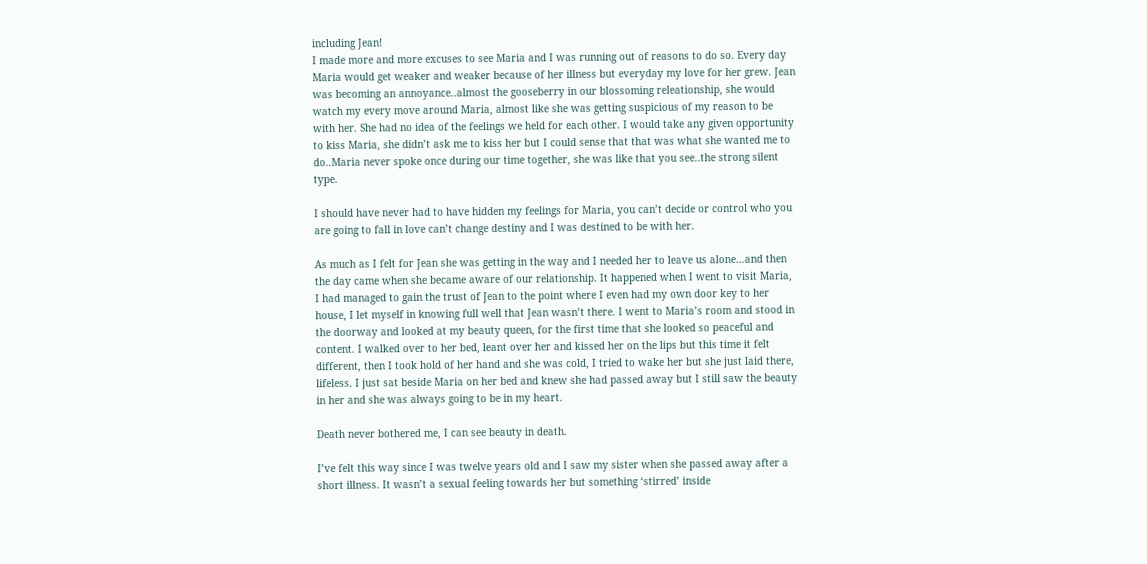including Jean!
I made more and more excuses to see Maria and I was running out of reasons to do so. Every day Maria would get weaker and weaker because of her illness but everyday my love for her grew. Jean was becoming an annoyance..almost the gooseberry in our blossoming releationship, she would watch my every move around Maria, almost like she was getting suspicious of my reason to be with her. She had no idea of the feelings we held for each other. I would take any given opportunity to kiss Maria, she didn’t ask me to kiss her but I could sense that that was what she wanted me to do..Maria never spoke once during our time together, she was like that you see..the strong silent type.

I should have never had to have hidden my feelings for Maria, you can’t decide or control who you are going to fall in love can’t change destiny and I was destined to be with her.

As much as I felt for Jean she was getting in the way and I needed her to leave us alone…and then the day came when she became aware of our relationship. It happened when I went to visit Maria, I had managed to gain the trust of Jean to the point where I even had my own door key to her house, I let myself in knowing full well that Jean wasn’t there. I went to Maria’s room and stood in the doorway and looked at my beauty queen, for the first time that she looked so peaceful and content. I walked over to her bed, leant over her and kissed her on the lips but this time it felt different, then I took hold of her hand and she was cold, I tried to wake her but she just laid there, lifeless. I just sat beside Maria on her bed and knew she had passed away but I still saw the beauty in her and she was always going to be in my heart.

Death never bothered me, I can see beauty in death.

I’ve felt this way since I was twelve years old and I saw my sister when she passed away after a short illness. It wasn’t a sexual feeling towards her but something ‘stirred’ inside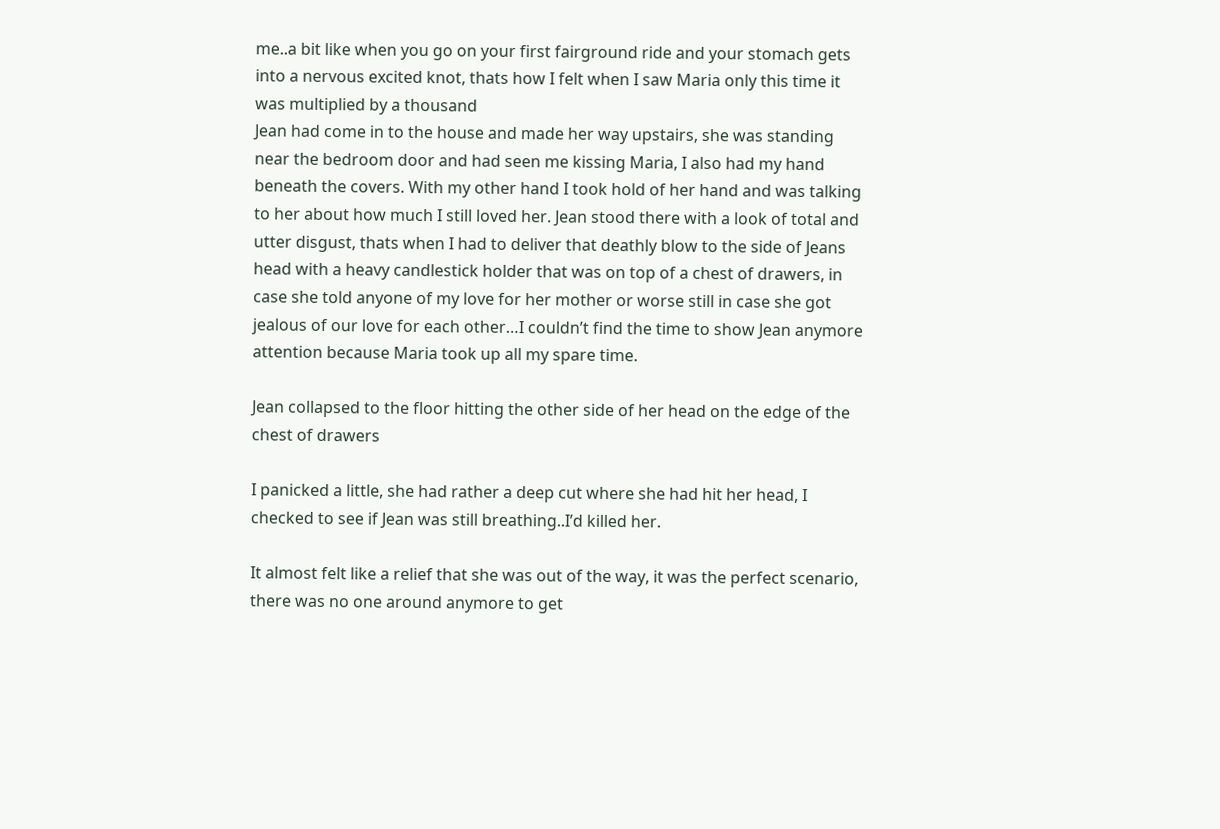me..a bit like when you go on your first fairground ride and your stomach gets into a nervous excited knot, thats how I felt when I saw Maria only this time it was multiplied by a thousand
Jean had come in to the house and made her way upstairs, she was standing near the bedroom door and had seen me kissing Maria, I also had my hand beneath the covers. With my other hand I took hold of her hand and was talking to her about how much I still loved her. Jean stood there with a look of total and utter disgust, thats when I had to deliver that deathly blow to the side of Jeans head with a heavy candlestick holder that was on top of a chest of drawers, in case she told anyone of my love for her mother or worse still in case she got jealous of our love for each other…I couldn’t find the time to show Jean anymore attention because Maria took up all my spare time.

Jean collapsed to the floor hitting the other side of her head on the edge of the chest of drawers

I panicked a little, she had rather a deep cut where she had hit her head, I checked to see if Jean was still breathing..I’d killed her.

It almost felt like a relief that she was out of the way, it was the perfect scenario, there was no one around anymore to get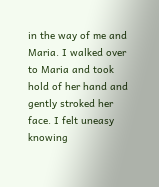in the way of me and Maria. I walked over to Maria and took hold of her hand and gently stroked her face. I felt uneasy knowing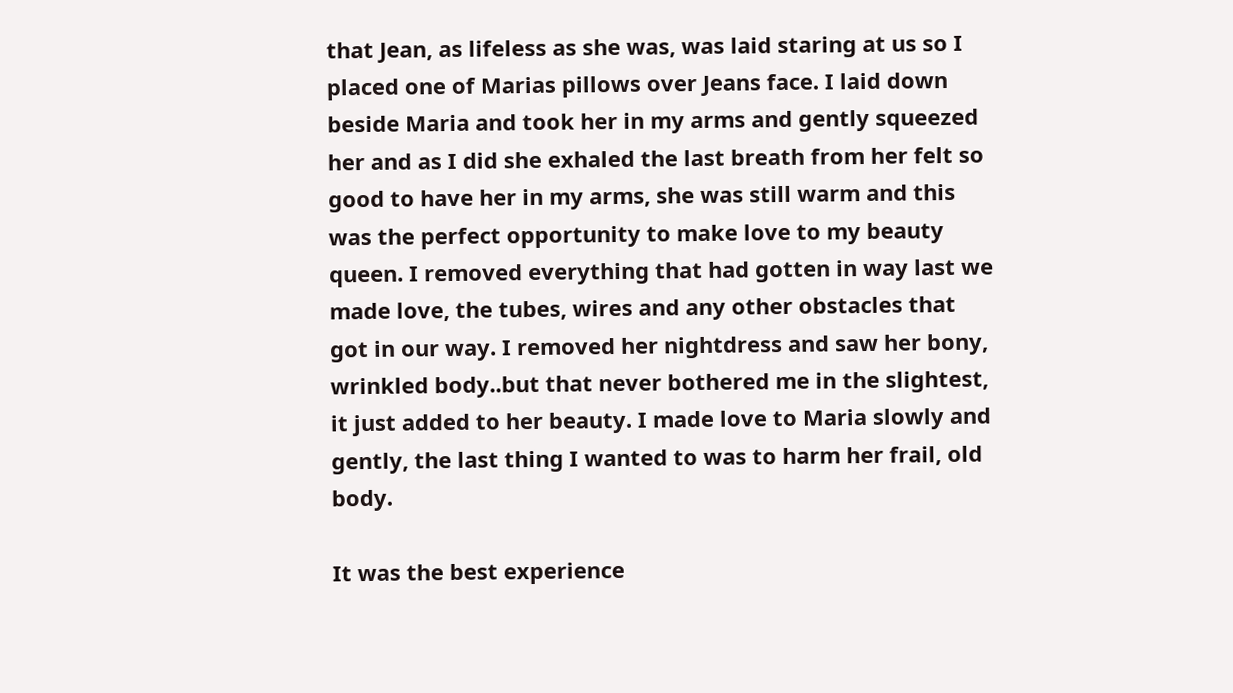that Jean, as lifeless as she was, was laid staring at us so I placed one of Marias pillows over Jeans face. I laid down beside Maria and took her in my arms and gently squeezed her and as I did she exhaled the last breath from her felt so good to have her in my arms, she was still warm and this was the perfect opportunity to make love to my beauty queen. I removed everything that had gotten in way last we made love, the tubes, wires and any other obstacles that got in our way. I removed her nightdress and saw her bony, wrinkled body..but that never bothered me in the slightest, it just added to her beauty. I made love to Maria slowly and gently, the last thing I wanted to was to harm her frail, old body.

It was the best experience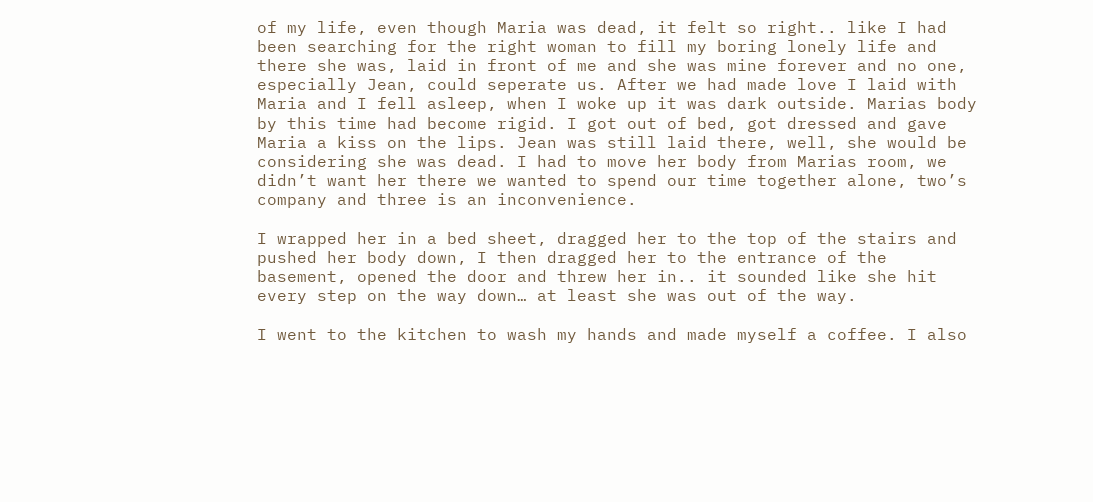of my life, even though Maria was dead, it felt so right.. like I had been searching for the right woman to fill my boring lonely life and there she was, laid in front of me and she was mine forever and no one, especially Jean, could seperate us. After we had made love I laid with Maria and I fell asleep, when I woke up it was dark outside. Marias body by this time had become rigid. I got out of bed, got dressed and gave Maria a kiss on the lips. Jean was still laid there, well, she would be considering she was dead. I had to move her body from Marias room, we didn’t want her there we wanted to spend our time together alone, two’s company and three is an inconvenience.

I wrapped her in a bed sheet, dragged her to the top of the stairs and pushed her body down, I then dragged her to the entrance of the basement, opened the door and threw her in.. it sounded like she hit every step on the way down… at least she was out of the way.

I went to the kitchen to wash my hands and made myself a coffee. I also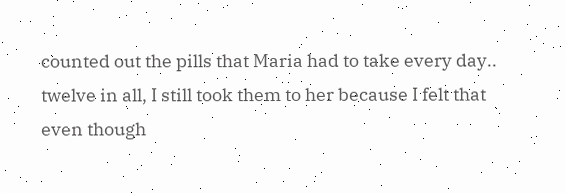counted out the pills that Maria had to take every day.. twelve in all, I still took them to her because I felt that even though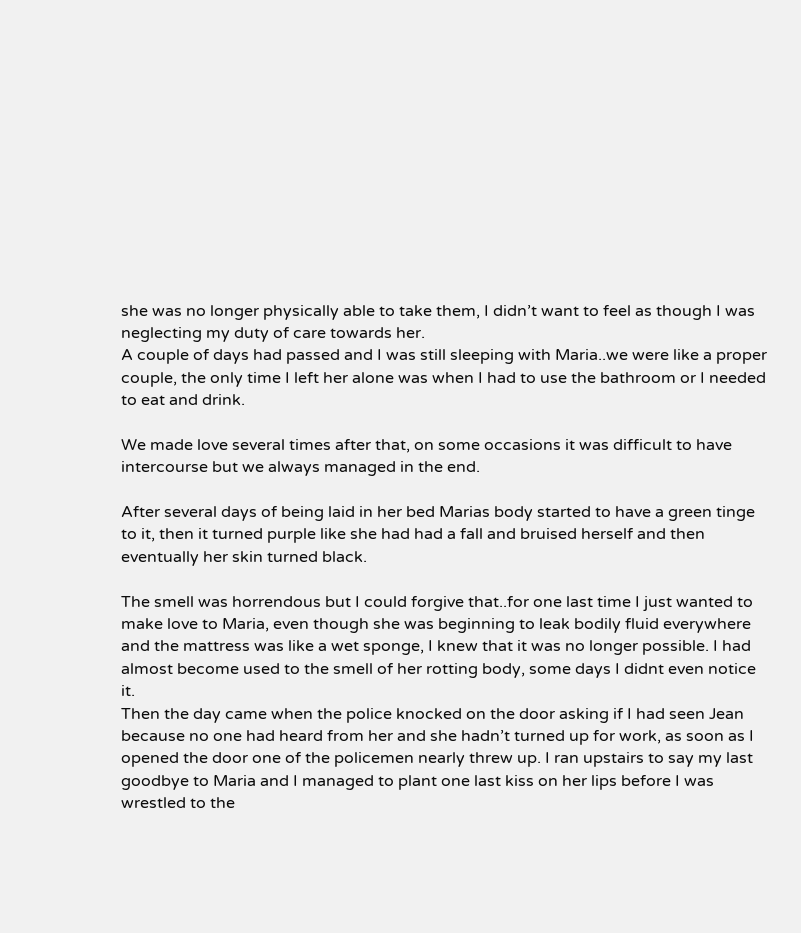she was no longer physically able to take them, I didn’t want to feel as though I was neglecting my duty of care towards her.
A couple of days had passed and I was still sleeping with Maria..we were like a proper couple, the only time I left her alone was when I had to use the bathroom or I needed to eat and drink.

We made love several times after that, on some occasions it was difficult to have intercourse but we always managed in the end.

After several days of being laid in her bed Marias body started to have a green tinge to it, then it turned purple like she had had a fall and bruised herself and then eventually her skin turned black.

The smell was horrendous but I could forgive that..for one last time I just wanted to make love to Maria, even though she was beginning to leak bodily fluid everywhere and the mattress was like a wet sponge, I knew that it was no longer possible. I had almost become used to the smell of her rotting body, some days I didnt even notice it.
Then the day came when the police knocked on the door asking if I had seen Jean because no one had heard from her and she hadn’t turned up for work, as soon as I opened the door one of the policemen nearly threw up. I ran upstairs to say my last goodbye to Maria and I managed to plant one last kiss on her lips before I was wrestled to the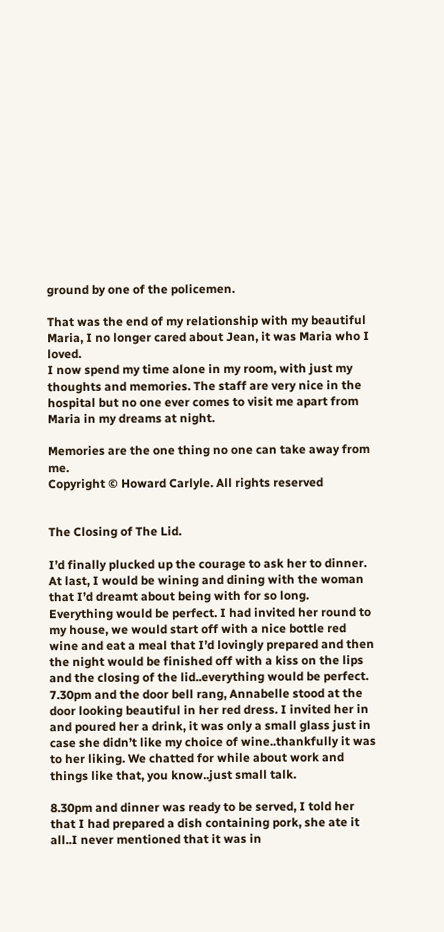ground by one of the policemen.

That was the end of my relationship with my beautiful Maria, I no longer cared about Jean, it was Maria who I loved.
I now spend my time alone in my room, with just my thoughts and memories. The staff are very nice in the hospital but no one ever comes to visit me apart from Maria in my dreams at night.

Memories are the one thing no one can take away from me.
Copyright © Howard Carlyle. All rights reserved


The Closing of The Lid.

I’d finally plucked up the courage to ask her to dinner. At last, I would be wining and dining with the woman that I’d dreamt about being with for so long. Everything would be perfect. I had invited her round to my house, we would start off with a nice bottle red wine and eat a meal that I’d lovingly prepared and then the night would be finished off with a kiss on the lips and the closing of the lid..everything would be perfect.
7.30pm and the door bell rang, Annabelle stood at the door looking beautiful in her red dress. I invited her in and poured her a drink, it was only a small glass just in case she didn’t like my choice of wine..thankfully it was to her liking. We chatted for while about work and things like that, you know..just small talk.

8.30pm and dinner was ready to be served, I told her that I had prepared a dish containing pork, she ate it all..I never mentioned that it was in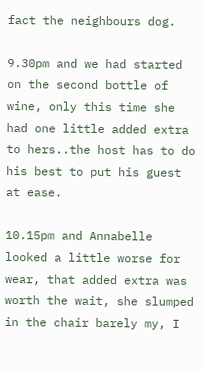fact the neighbours dog.

9.30pm and we had started on the second bottle of wine, only this time she had one little added extra to hers..the host has to do his best to put his guest at ease.

10.15pm and Annabelle looked a little worse for wear, that added extra was worth the wait, she slumped in the chair barely my, I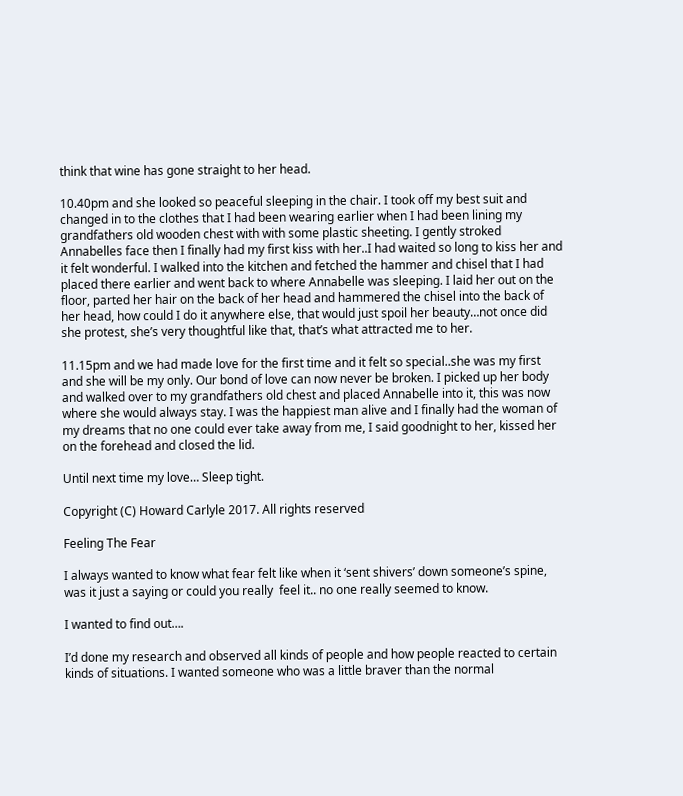think that wine has gone straight to her head.

10.40pm and she looked so peaceful sleeping in the chair. I took off my best suit and changed in to the clothes that I had been wearing earlier when I had been lining my grandfathers old wooden chest with with some plastic sheeting. I gently stroked Annabelles face then I finally had my first kiss with her..I had waited so long to kiss her and it felt wonderful. I walked into the kitchen and fetched the hammer and chisel that I had placed there earlier and went back to where Annabelle was sleeping. I laid her out on the floor, parted her hair on the back of her head and hammered the chisel into the back of her head, how could I do it anywhere else, that would just spoil her beauty…not once did she protest, she’s very thoughtful like that, that’s what attracted me to her.

11.15pm and we had made love for the first time and it felt so special..she was my first and she will be my only. Our bond of love can now never be broken. I picked up her body and walked over to my grandfathers old chest and placed Annabelle into it, this was now where she would always stay. I was the happiest man alive and I finally had the woman of my dreams that no one could ever take away from me, I said goodnight to her, kissed her on the forehead and closed the lid.

Until next time my love… Sleep tight.

Copyright (C) Howard Carlyle 2017. All rights reserved

Feeling The Fear

I always wanted to know what fear felt like when it ‘sent shivers’ down someone’s spine, was it just a saying or could you really  feel it.. no one really seemed to know.

I wanted to find out….

I’d done my research and observed all kinds of people and how people reacted to certain kinds of situations. I wanted someone who was a little braver than the normal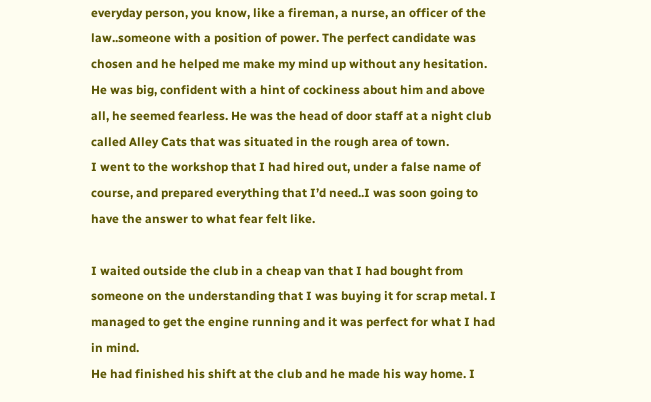everyday person, you know, like a fireman, a nurse, an officer of the law..someone with a position of power. The perfect candidate was chosen and he helped me make my mind up without any hesitation. He was big, confident with a hint of cockiness about him and above all, he seemed fearless. He was the head of door staff at a night club called Alley Cats that was situated in the rough area of town.
I went to the workshop that I had hired out, under a false name of course, and prepared everything that I’d need..I was soon going to have the answer to what fear felt like.

I waited outside the club in a cheap van that I had bought from someone on the understanding that I was buying it for scrap metal. I managed to get the engine running and it was perfect for what I had in mind.
He had finished his shift at the club and he made his way home. I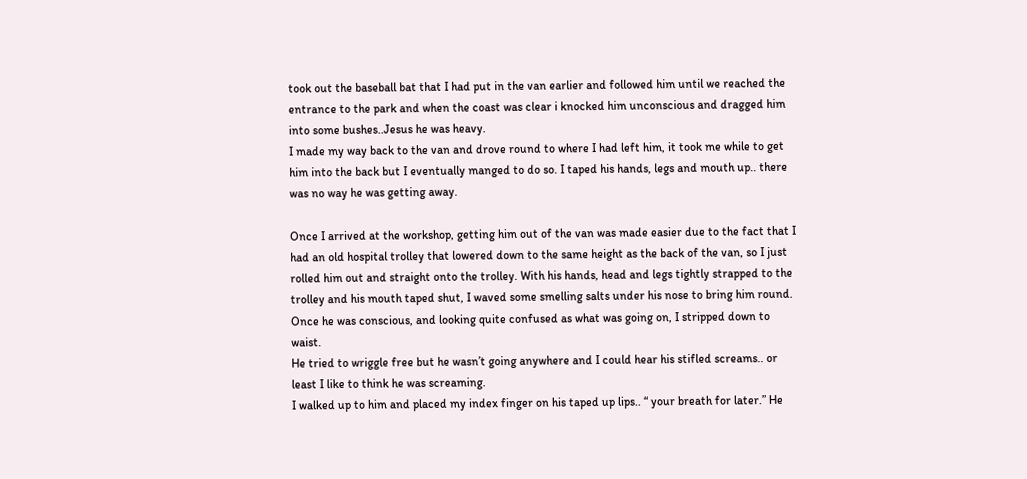took out the baseball bat that I had put in the van earlier and followed him until we reached the entrance to the park and when the coast was clear i knocked him unconscious and dragged him into some bushes..Jesus he was heavy.
I made my way back to the van and drove round to where I had left him, it took me while to get him into the back but I eventually manged to do so. I taped his hands, legs and mouth up.. there was no way he was getting away.

Once I arrived at the workshop, getting him out of the van was made easier due to the fact that I had an old hospital trolley that lowered down to the same height as the back of the van, so I just rolled him out and straight onto the trolley. With his hands, head and legs tightly strapped to the trolley and his mouth taped shut, I waved some smelling salts under his nose to bring him round. Once he was conscious, and looking quite confused as what was going on, I stripped down to waist.
He tried to wriggle free but he wasn’t going anywhere and I could hear his stifled screams.. or least I like to think he was screaming.
I walked up to him and placed my index finger on his taped up lips.. “ your breath for later.” He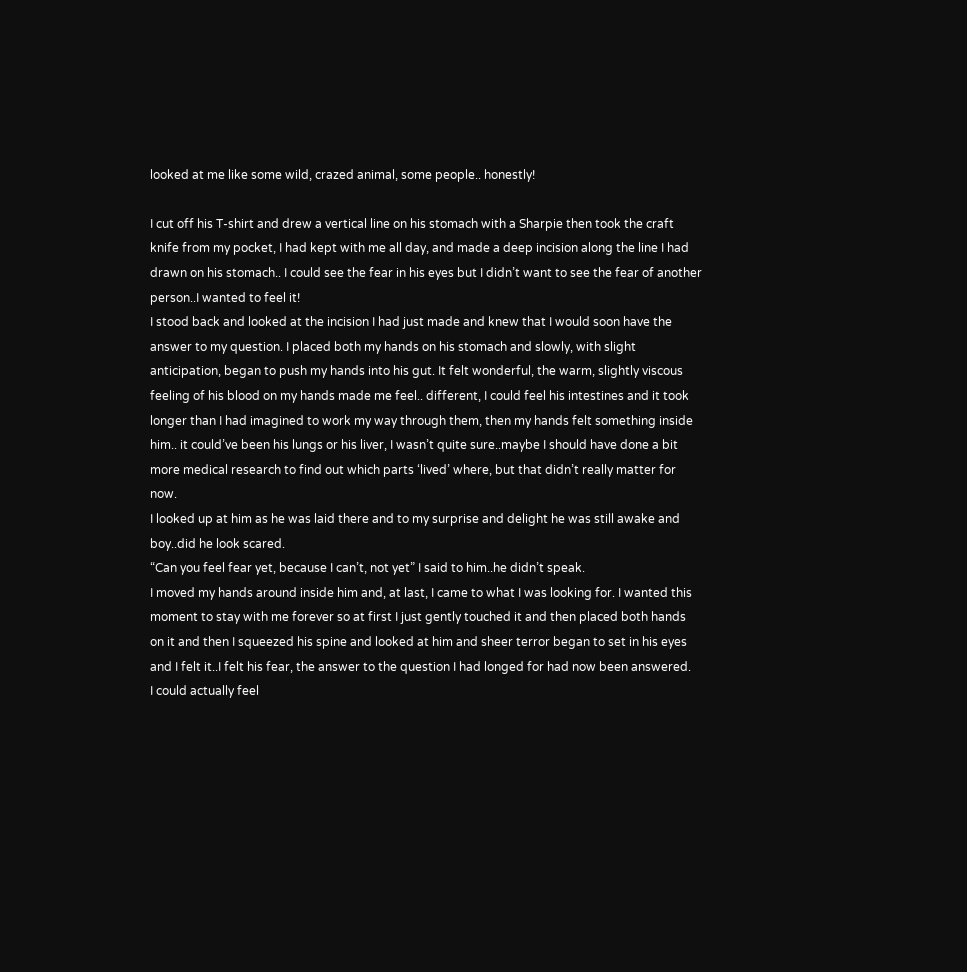looked at me like some wild, crazed animal, some people.. honestly!

I cut off his T-shirt and drew a vertical line on his stomach with a Sharpie then took the craft knife from my pocket, I had kept with me all day, and made a deep incision along the line I had drawn on his stomach.. I could see the fear in his eyes but I didn’t want to see the fear of another person..I wanted to feel it!
I stood back and looked at the incision I had just made and knew that I would soon have the answer to my question. I placed both my hands on his stomach and slowly, with slight anticipation, began to push my hands into his gut. It felt wonderful, the warm, slightly viscous feeling of his blood on my hands made me feel.. different, I could feel his intestines and it took longer than I had imagined to work my way through them, then my hands felt something inside him.. it could’ve been his lungs or his liver, I wasn’t quite sure..maybe I should have done a bit more medical research to find out which parts ‘lived’ where, but that didn’t really matter for now.
I looked up at him as he was laid there and to my surprise and delight he was still awake and boy..did he look scared.
“Can you feel fear yet, because I can’t, not yet” I said to him..he didn’t speak.
I moved my hands around inside him and, at last, I came to what I was looking for. I wanted this moment to stay with me forever so at first I just gently touched it and then placed both hands on it and then I squeezed his spine and looked at him and sheer terror began to set in his eyes and I felt it..I felt his fear, the answer to the question I had longed for had now been answered.
I could actually feel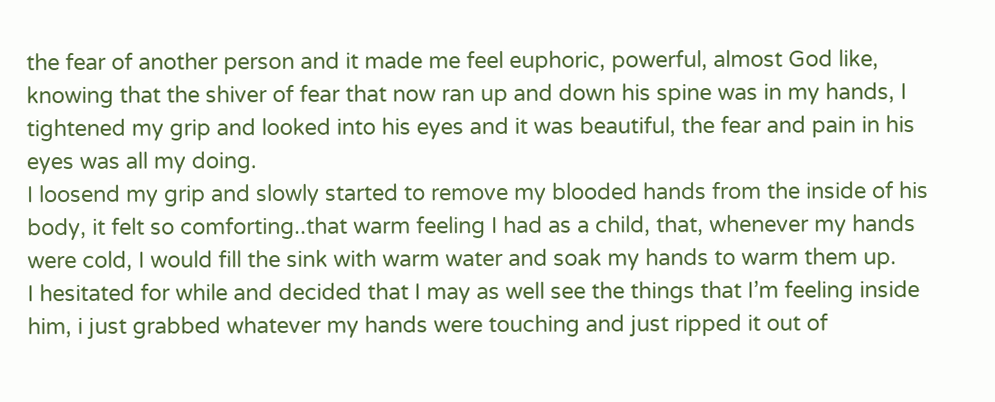the fear of another person and it made me feel euphoric, powerful, almost God like, knowing that the shiver of fear that now ran up and down his spine was in my hands, I tightened my grip and looked into his eyes and it was beautiful, the fear and pain in his eyes was all my doing.
I loosend my grip and slowly started to remove my blooded hands from the inside of his body, it felt so comforting..that warm feeling I had as a child, that, whenever my hands were cold, I would fill the sink with warm water and soak my hands to warm them up.
I hesitated for while and decided that I may as well see the things that I’m feeling inside him, i just grabbed whatever my hands were touching and just ripped it out of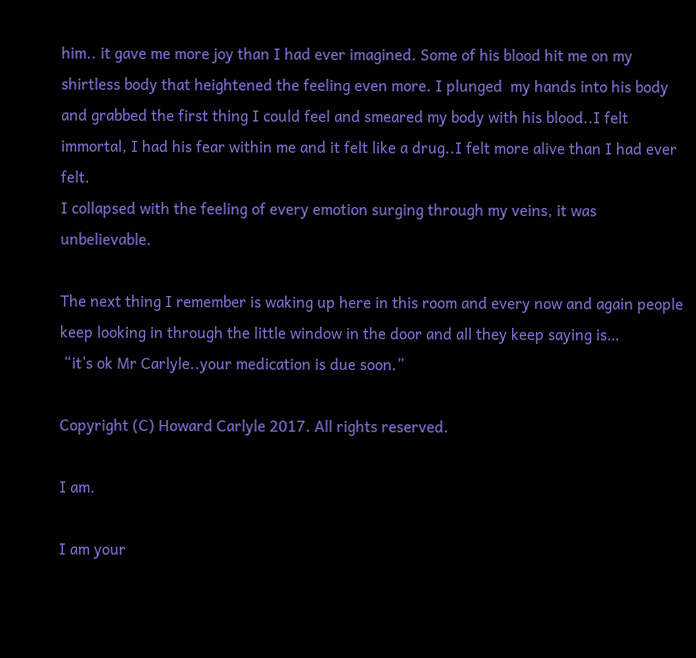him.. it gave me more joy than I had ever imagined. Some of his blood hit me on my shirtless body that heightened the feeling even more. I plunged  my hands into his body and grabbed the first thing I could feel and smeared my body with his blood..I felt immortal, I had his fear within me and it felt like a drug..I felt more alive than I had ever felt.
I collapsed with the feeling of every emotion surging through my veins, it was unbelievable.

The next thing I remember is waking up here in this room and every now and again people keep looking in through the little window in the door and all they keep saying is…
 “it’s ok Mr Carlyle..your medication is due soon.”

Copyright (C) Howard Carlyle 2017. All rights reserved.

I am.

I am your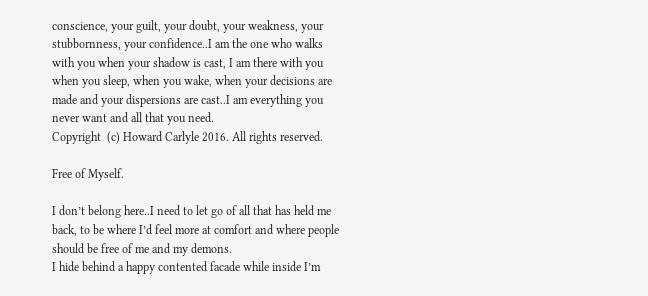conscience, your guilt, your doubt, your weakness, your stubbornness, your confidence..I am the one who walks with you when your shadow is cast, I am there with you when you sleep, when you wake, when your decisions are made and your dispersions are cast..I am everything you never want and all that you need.
Copyright  (c) Howard Carlyle 2016. All rights reserved.

Free of Myself.

I don’t belong here..I need to let go of all that has held me back, to be where I’d feel more at comfort and where people should be free of me and my demons.
I hide behind a happy contented facade while inside I’m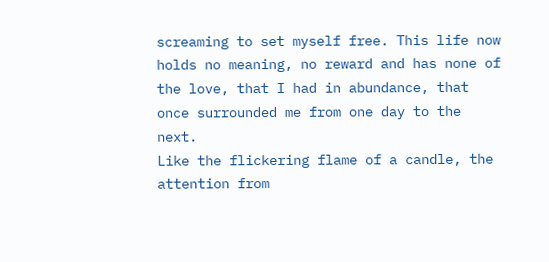screaming to set myself free. This life now holds no meaning, no reward and has none of the love, that I had in abundance, that once surrounded me from one day to the next.
Like the flickering flame of a candle, the attention from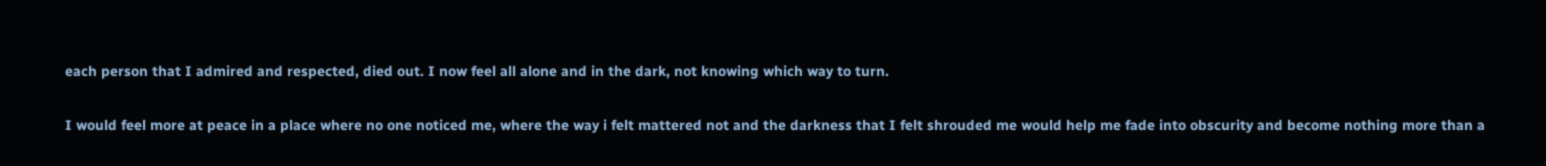each person that I admired and respected, died out. I now feel all alone and in the dark, not knowing which way to turn.

I would feel more at peace in a place where no one noticed me, where the way i felt mattered not and the darkness that I felt shrouded me would help me fade into obscurity and become nothing more than a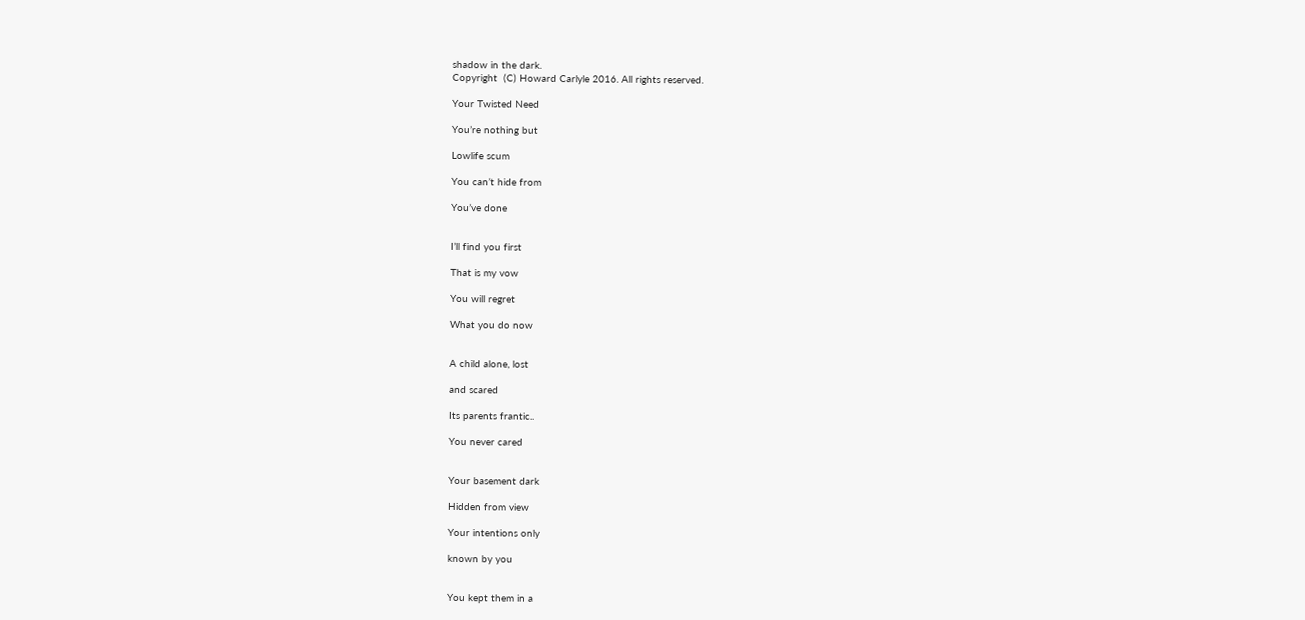shadow in the dark.
Copyright  (C) Howard Carlyle 2016. All rights reserved.

Your Twisted Need

You’re nothing but

Lowlife scum

You can’t hide from

You’ve done


I’ll find you first

That is my vow

You will regret

What you do now


A child alone, lost

and scared

Its parents frantic..

You never cared


Your basement dark

Hidden from view

Your intentions only

known by you


You kept them in a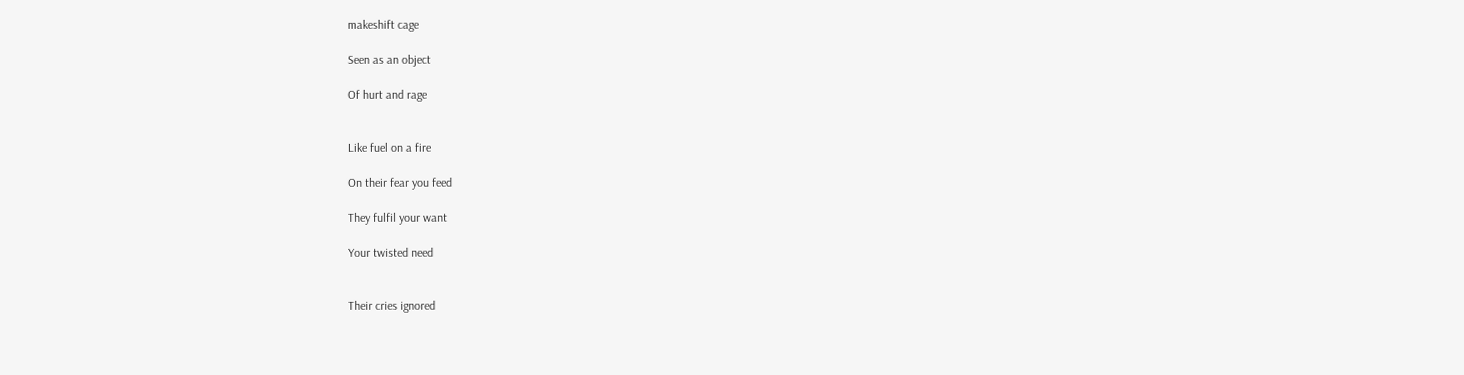makeshift cage

Seen as an object

Of hurt and rage


Like fuel on a fire

On their fear you feed

They fulfil your want

Your twisted need


Their cries ignored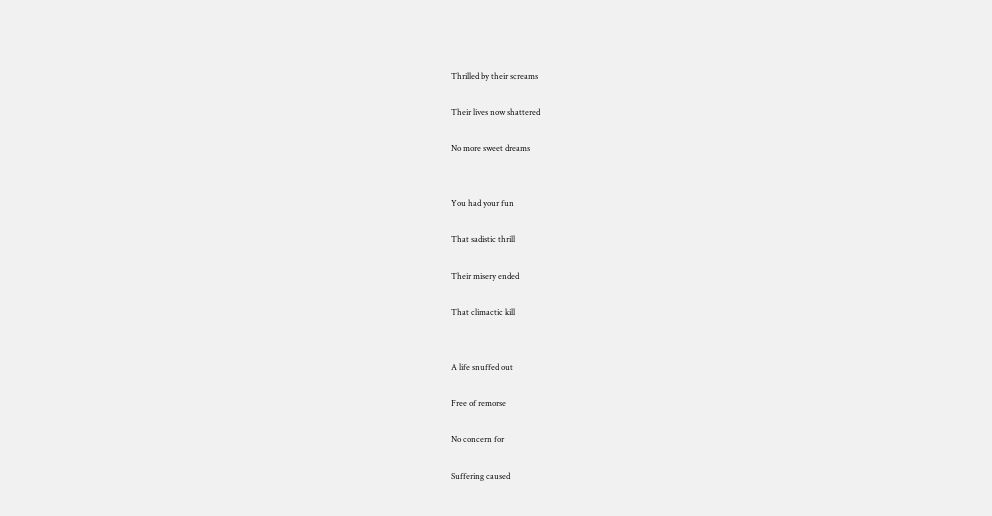Thrilled by their screams

Their lives now shattered

No more sweet dreams


You had your fun

That sadistic thrill

Their misery ended

That climactic kill


A life snuffed out

Free of remorse

No concern for

Suffering caused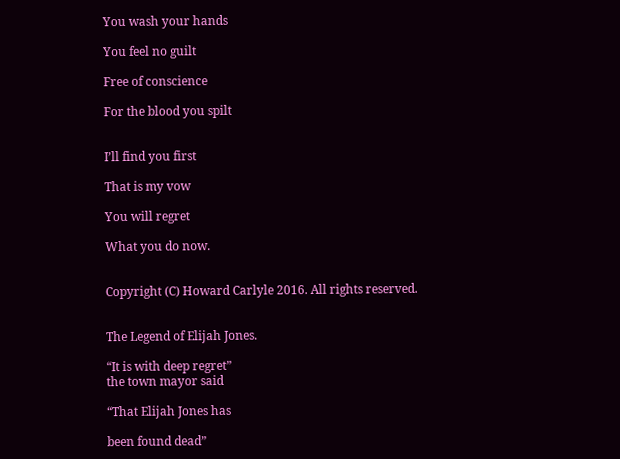You wash your hands

You feel no guilt

Free of conscience

For the blood you spilt


I’ll find you first

That is my vow

You will regret

What you do now.


Copyright (C) Howard Carlyle 2016. All rights reserved.


The Legend of Elijah Jones.

“It is with deep regret”
the town mayor said

“That Elijah Jones has

been found dead”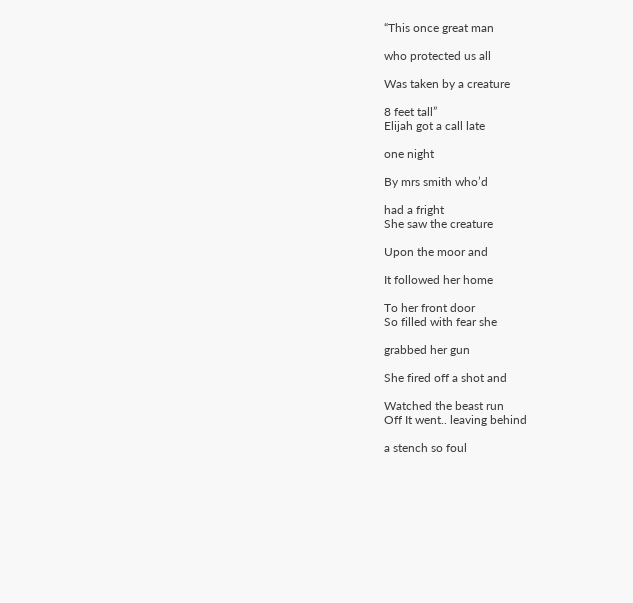“This once great man

who protected us all

Was taken by a creature

8 feet tall”
Elijah got a call late

one night

By mrs smith who’d

had a fright
She saw the creature

Upon the moor and

It followed her home

To her front door
So filled with fear she

grabbed her gun

She fired off a shot and

Watched the beast run
Off It went.. leaving behind

a stench so foul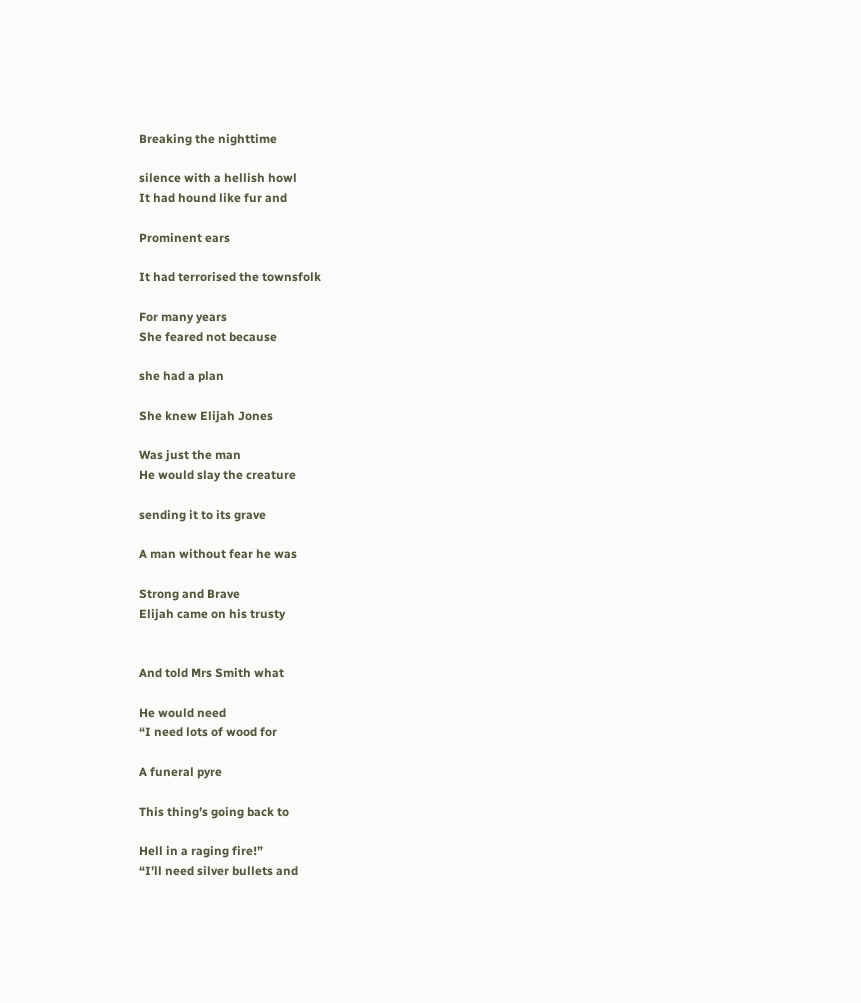Breaking the nighttime

silence with a hellish howl
It had hound like fur and

Prominent ears

It had terrorised the townsfolk

For many years
She feared not because

she had a plan

She knew Elijah Jones

Was just the man
He would slay the creature

sending it to its grave

A man without fear he was

Strong and Brave
Elijah came on his trusty


And told Mrs Smith what

He would need
“I need lots of wood for

A funeral pyre

This thing’s going back to

Hell in a raging fire!”
“I’ll need silver bullets and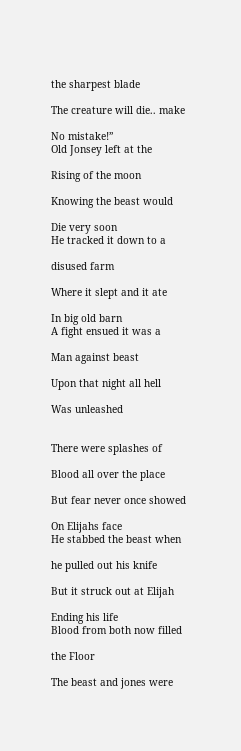the sharpest blade

The creature will die.. make

No mistake!”
Old Jonsey left at the

Rising of the moon

Knowing the beast would

Die very soon
He tracked it down to a

disused farm

Where it slept and it ate

In big old barn
A fight ensued it was a

Man against beast

Upon that night all hell

Was unleashed


There were splashes of

Blood all over the place

But fear never once showed

On Elijahs face
He stabbed the beast when

he pulled out his knife

But it struck out at Elijah

Ending his life
Blood from both now filled

the Floor

The beast and jones were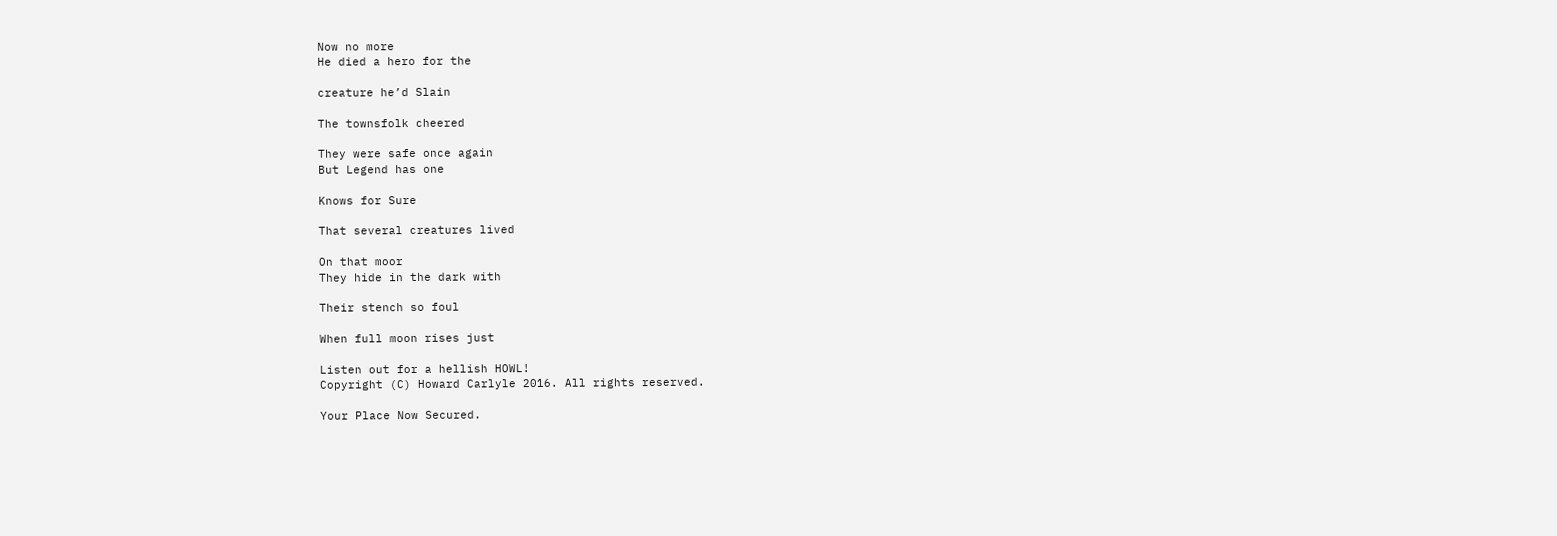Now no more
He died a hero for the

creature he’d Slain

The townsfolk cheered

They were safe once again
But Legend has one

Knows for Sure

That several creatures lived

On that moor
They hide in the dark with

Their stench so foul

When full moon rises just

Listen out for a hellish HOWL!
Copyright (C) Howard Carlyle 2016. All rights reserved.

Your Place Now Secured.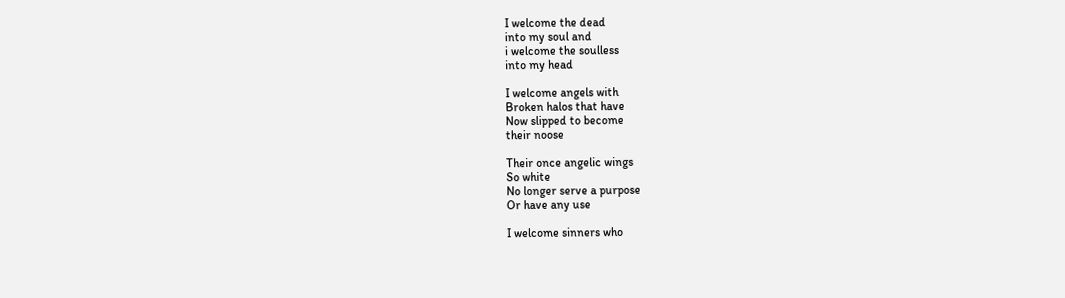I welcome the dead
into my soul and
i welcome the soulless
into my head

I welcome angels with
Broken halos that have
Now slipped to become
their noose

Their once angelic wings
So white
No longer serve a purpose
Or have any use

I welcome sinners who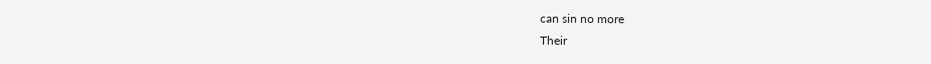can sin no more
Their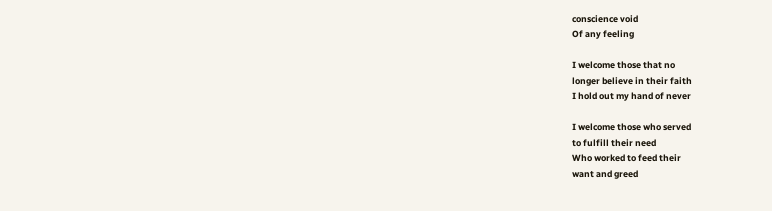conscience void
Of any feeling

I welcome those that no
longer believe in their faith
I hold out my hand of never

I welcome those who served
to fulfill their need
Who worked to feed their
want and greed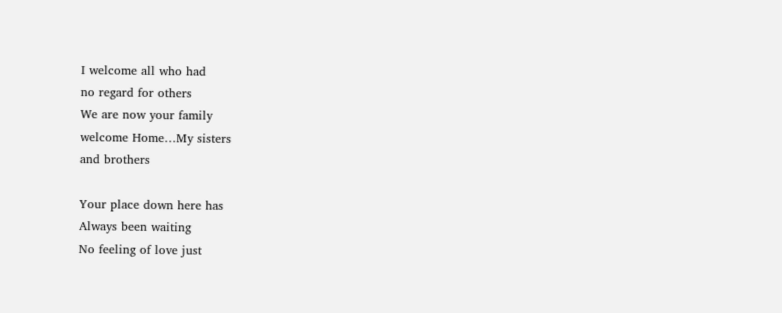I welcome all who had
no regard for others
We are now your family
welcome Home…My sisters
and brothers

Your place down here has
Always been waiting
No feeling of love just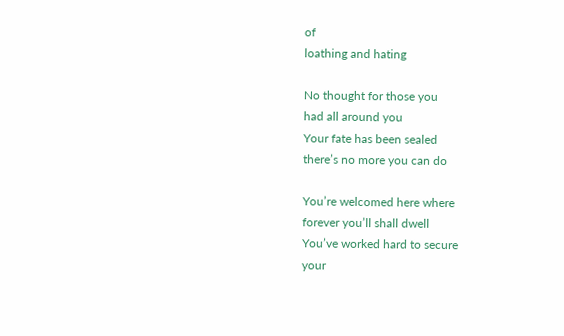of
loathing and hating

No thought for those you
had all around you
Your fate has been sealed
there’s no more you can do

You’re welcomed here where
forever you’ll shall dwell
You’ve worked hard to secure
your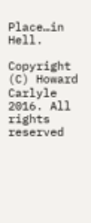Place…in Hell.

Copyright (C) Howard Carlyle 2016. All rights reserved